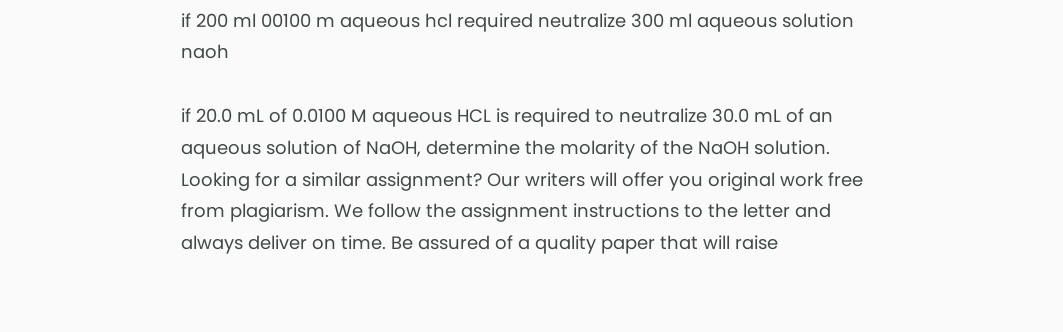if 200 ml 00100 m aqueous hcl required neutralize 300 ml aqueous solution naoh

if 20.0 mL of 0.0100 M aqueous HCL is required to neutralize 30.0 mL of an aqueous solution of NaOH, determine the molarity of the NaOH solution.
Looking for a similar assignment? Our writers will offer you original work free from plagiarism. We follow the assignment instructions to the letter and always deliver on time. Be assured of a quality paper that will raise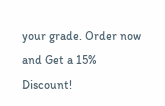your grade. Order now and Get a 15% Discount!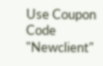Use Coupon Code "Newclient"